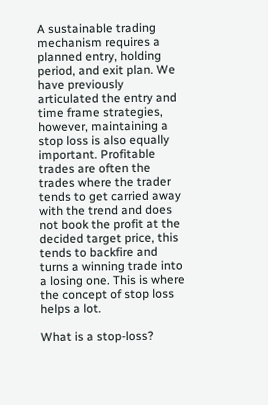A sustainable trading mechanism requires a planned entry, holding period, and exit plan. We have previously articulated the entry and time frame strategies, however, maintaining a stop loss is also equally important. Profitable trades are often the trades where the trader tends to get carried away with the trend and does not book the profit at the decided target price, this tends to backfire and turns a winning trade into a losing one. This is where the concept of stop loss helps a lot.

What is a stop-loss?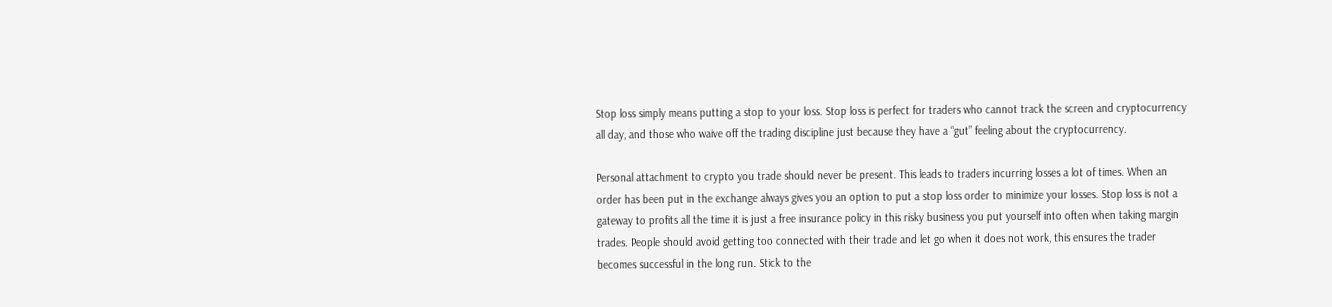Stop loss simply means putting a stop to your loss. Stop loss is perfect for traders who cannot track the screen and cryptocurrency all day, and those who waive off the trading discipline just because they have a “gut” feeling about the cryptocurrency.

Personal attachment to crypto you trade should never be present. This leads to traders incurring losses a lot of times. When an order has been put in the exchange always gives you an option to put a stop loss order to minimize your losses. Stop loss is not a gateway to profits all the time it is just a free insurance policy in this risky business you put yourself into often when taking margin trades. People should avoid getting too connected with their trade and let go when it does not work, this ensures the trader becomes successful in the long run. Stick to the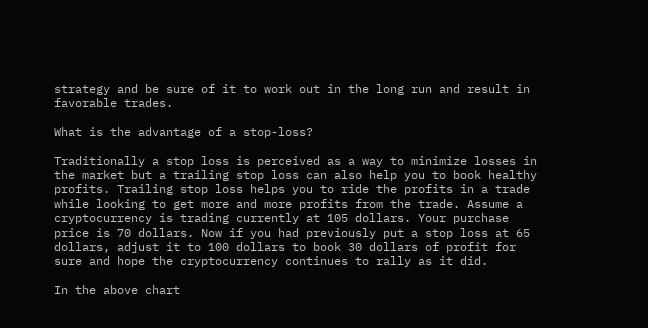strategy and be sure of it to work out in the long run and result in favorable trades.

What is the advantage of a stop-loss?

Traditionally a stop loss is perceived as a way to minimize losses in the market but a trailing stop loss can also help you to book healthy profits. Trailing stop loss helps you to ride the profits in a trade while looking to get more and more profits from the trade. Assume a cryptocurrency is trading currently at 105 dollars. Your purchase price is 70 dollars. Now if you had previously put a stop loss at 65 dollars, adjust it to 100 dollars to book 30 dollars of profit for sure and hope the cryptocurrency continues to rally as it did.

In the above chart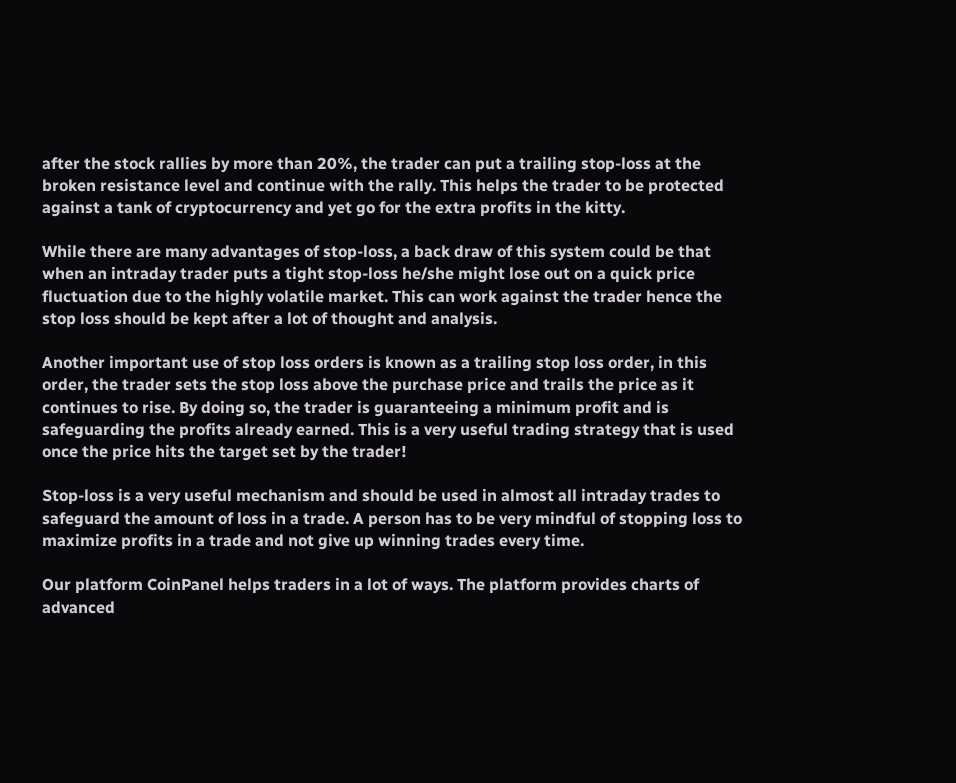after the stock rallies by more than 20%, the trader can put a trailing stop-loss at the broken resistance level and continue with the rally. This helps the trader to be protected against a tank of cryptocurrency and yet go for the extra profits in the kitty.

While there are many advantages of stop-loss, a back draw of this system could be that when an intraday trader puts a tight stop-loss he/she might lose out on a quick price fluctuation due to the highly volatile market. This can work against the trader hence the stop loss should be kept after a lot of thought and analysis.

Another important use of stop loss orders is known as a trailing stop loss order, in this order, the trader sets the stop loss above the purchase price and trails the price as it continues to rise. By doing so, the trader is guaranteeing a minimum profit and is safeguarding the profits already earned. This is a very useful trading strategy that is used once the price hits the target set by the trader!

Stop-loss is a very useful mechanism and should be used in almost all intraday trades to safeguard the amount of loss in a trade. A person has to be very mindful of stopping loss to maximize profits in a trade and not give up winning trades every time.

Our platform CoinPanel helps traders in a lot of ways. The platform provides charts of advanced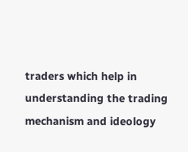traders which help in understanding the trading mechanism and ideology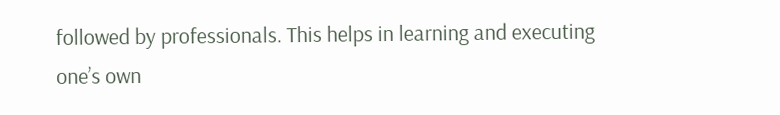followed by professionals. This helps in learning and executing one’s own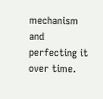mechanism and perfecting it over time.